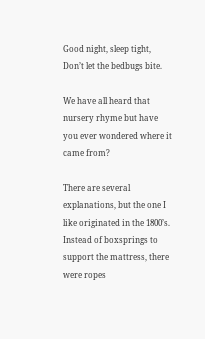Good night, sleep tight,
Don’t let the bedbugs bite.

We have all heard that nursery rhyme but have you ever wondered where it came from?

There are several explanations, but the one I like originated in the 1800’s. Instead of boxsprings to support the mattress, there were ropes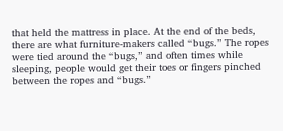that held the mattress in place. At the end of the beds, there are what furniture-makers called “bugs.” The ropes were tied around the “bugs,” and often times while sleeping, people would get their toes or fingers pinched between the ropes and “bugs.”